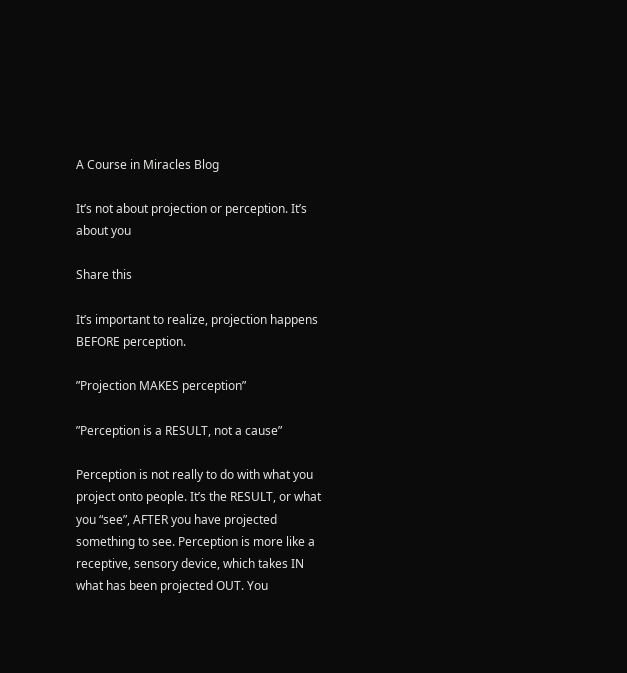A Course in Miracles Blog

It’s not about projection or perception. It’s about you

Share this

It’s important to realize, projection happens BEFORE perception.

”Projection MAKES perception”

”Perception is a RESULT, not a cause”

Perception is not really to do with what you project onto people. It’s the RESULT, or what you “see”, AFTER you have projected something to see. Perception is more like a receptive, sensory device, which takes IN what has been projected OUT. You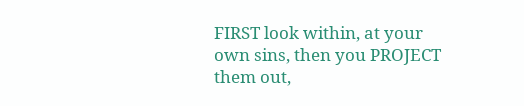FIRST look within, at your own sins, then you PROJECT them out,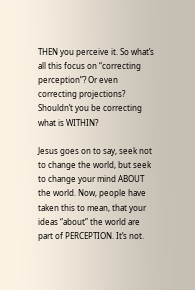THEN you perceive it. So what’s all this focus on “correcting perception”? Or even correcting projections? Shouldn’t you be correcting what is WITHIN?

Jesus goes on to say, seek not to change the world, but seek to change your mind ABOUT the world. Now, people have taken this to mean, that your ideas “about” the world are part of PERCEPTION. It’s not.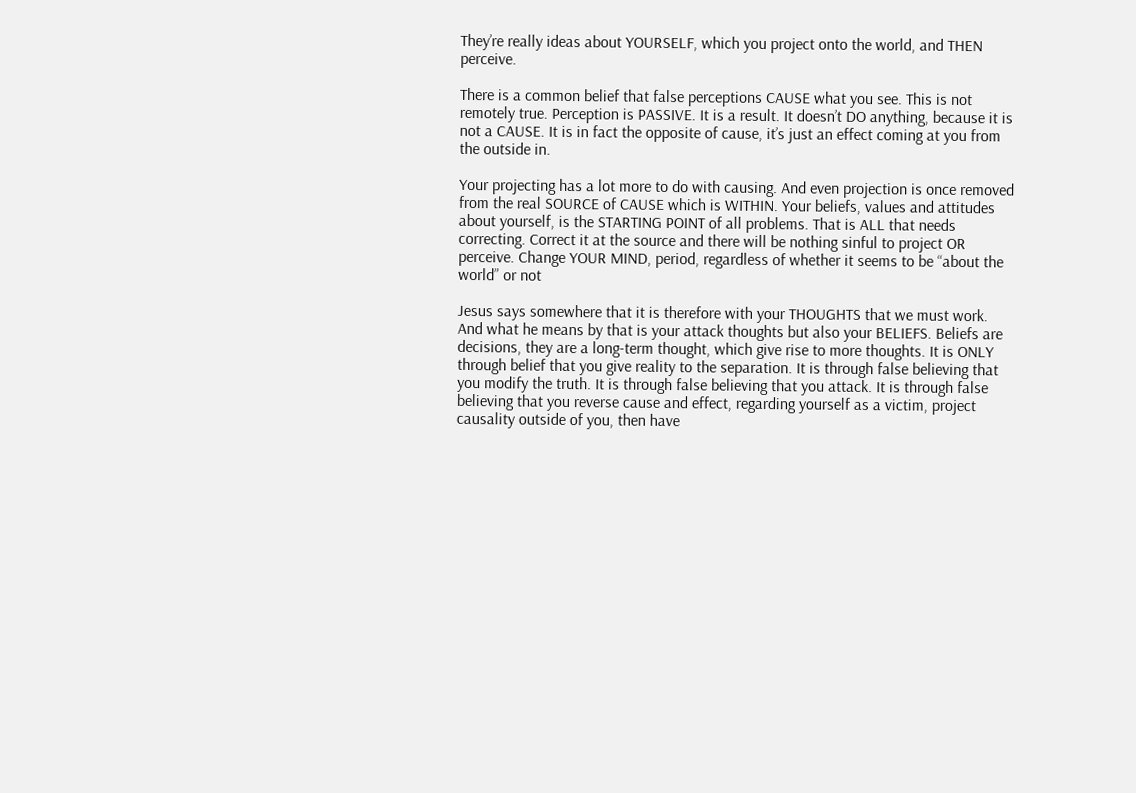They’re really ideas about YOURSELF, which you project onto the world, and THEN perceive.

There is a common belief that false perceptions CAUSE what you see. This is not remotely true. Perception is PASSIVE. It is a result. It doesn’t DO anything, because it is not a CAUSE. It is in fact the opposite of cause, it’s just an effect coming at you from the outside in.

Your projecting has a lot more to do with causing. And even projection is once removed from the real SOURCE of CAUSE which is WITHIN. Your beliefs, values and attitudes about yourself, is the STARTING POINT of all problems. That is ALL that needs correcting. Correct it at the source and there will be nothing sinful to project OR perceive. Change YOUR MIND, period, regardless of whether it seems to be “about the world” or not

Jesus says somewhere that it is therefore with your THOUGHTS that we must work. And what he means by that is your attack thoughts but also your BELIEFS. Beliefs are decisions, they are a long-term thought, which give rise to more thoughts. It is ONLY through belief that you give reality to the separation. It is through false believing that you modify the truth. It is through false believing that you attack. It is through false believing that you reverse cause and effect, regarding yourself as a victim, project causality outside of you, then have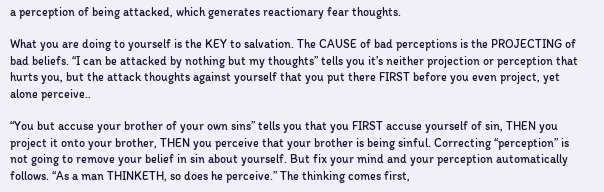a perception of being attacked, which generates reactionary fear thoughts.

What you are doing to yourself is the KEY to salvation. The CAUSE of bad perceptions is the PROJECTING of bad beliefs. “I can be attacked by nothing but my thoughts” tells you it’s neither projection or perception that hurts you, but the attack thoughts against yourself that you put there FIRST before you even project, yet alone perceive..

“You but accuse your brother of your own sins” tells you that you FIRST accuse yourself of sin, THEN you project it onto your brother, THEN you perceive that your brother is being sinful. Correcting “perception” is not going to remove your belief in sin about yourself. But fix your mind and your perception automatically follows. “As a man THINKETH, so does he perceive.” The thinking comes first,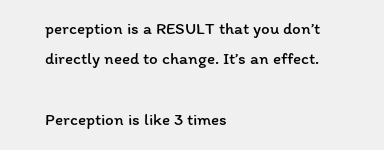perception is a RESULT that you don’t directly need to change. It’s an effect.

Perception is like 3 times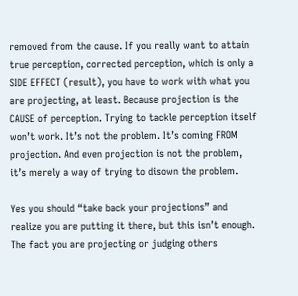removed from the cause. If you really want to attain true perception, corrected perception, which is only a SIDE EFFECT (result), you have to work with what you are projecting, at least. Because projection is the CAUSE of perception. Trying to tackle perception itself won’t work. It’s not the problem. It’s coming FROM projection. And even projection is not the problem, it’s merely a way of trying to disown the problem.

Yes you should “take back your projections” and realize you are putting it there, but this isn’t enough. The fact you are projecting or judging others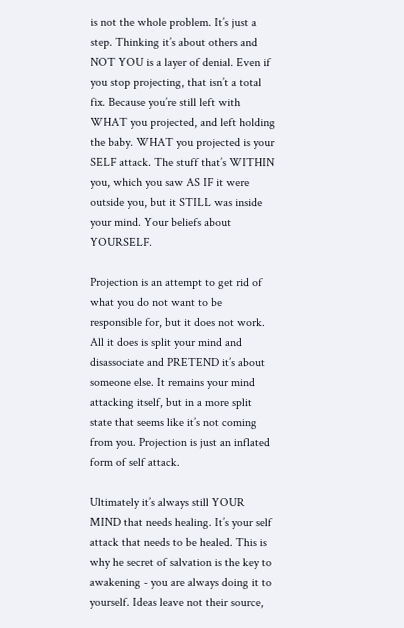is not the whole problem. It’s just a step. Thinking it’s about others and NOT YOU is a layer of denial. Even if you stop projecting, that isn’t a total fix. Because you’re still left with WHAT you projected, and left holding the baby. WHAT you projected is your SELF attack. The stuff that’s WITHIN you, which you saw AS IF it were outside you, but it STILL was inside your mind. Your beliefs about YOURSELF.

Projection is an attempt to get rid of what you do not want to be responsible for, but it does not work. All it does is split your mind and disassociate and PRETEND it’s about someone else. It remains your mind attacking itself, but in a more split state that seems like it’s not coming from you. Projection is just an inflated form of self attack.

Ultimately it’s always still YOUR MIND that needs healing. It’s your self attack that needs to be healed. This is why he secret of salvation is the key to awakening - you are always doing it to yourself. Ideas leave not their source,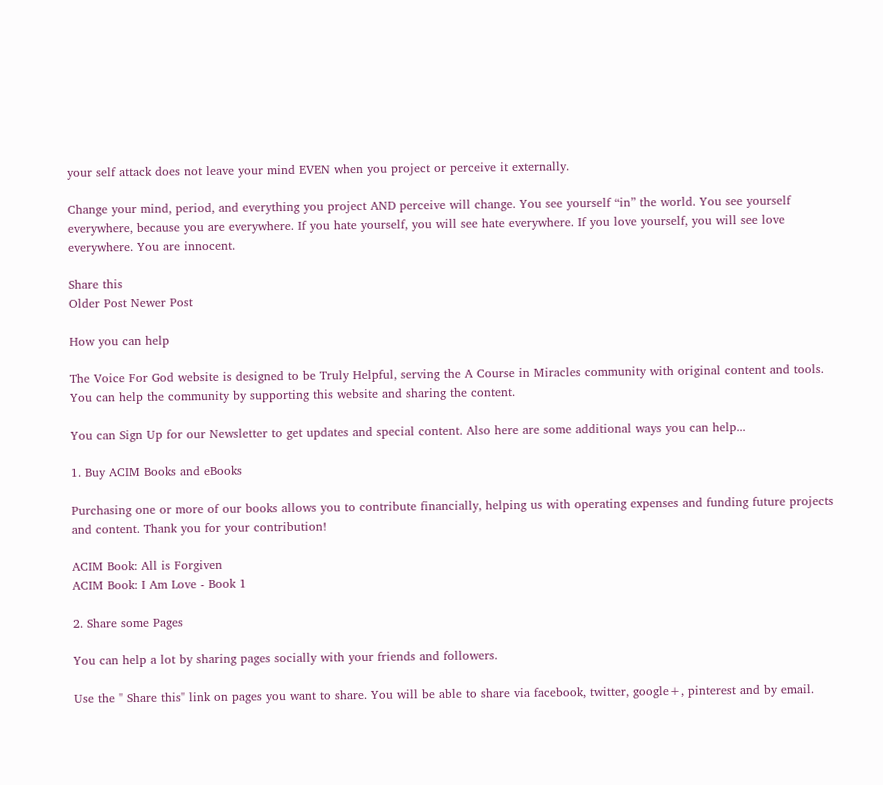your self attack does not leave your mind EVEN when you project or perceive it externally.

Change your mind, period, and everything you project AND perceive will change. You see yourself “in” the world. You see yourself everywhere, because you are everywhere. If you hate yourself, you will see hate everywhere. If you love yourself, you will see love everywhere. You are innocent.

Share this
Older Post Newer Post

How you can help

The Voice For God website is designed to be Truly Helpful, serving the A Course in Miracles community with original content and tools. You can help the community by supporting this website and sharing the content.

You can Sign Up for our Newsletter to get updates and special content. Also here are some additional ways you can help...

1. Buy ACIM Books and eBooks

Purchasing one or more of our books allows you to contribute financially, helping us with operating expenses and funding future projects and content. Thank you for your contribution!

ACIM Book: All is Forgiven
ACIM Book: I Am Love - Book 1

2. Share some Pages

You can help a lot by sharing pages socially with your friends and followers.

Use the " Share this" link on pages you want to share. You will be able to share via facebook, twitter, google+, pinterest and by email.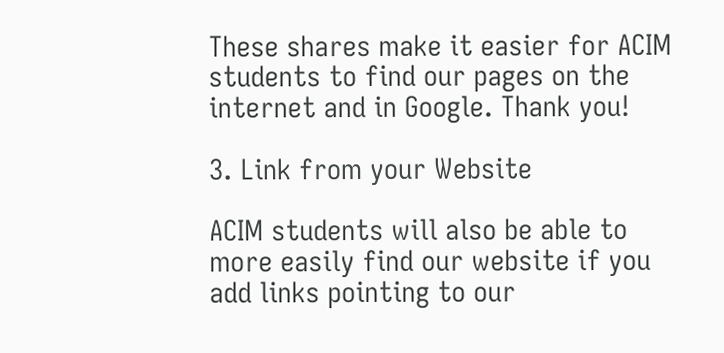These shares make it easier for ACIM students to find our pages on the internet and in Google. Thank you!

3. Link from your Website

ACIM students will also be able to more easily find our website if you add links pointing to our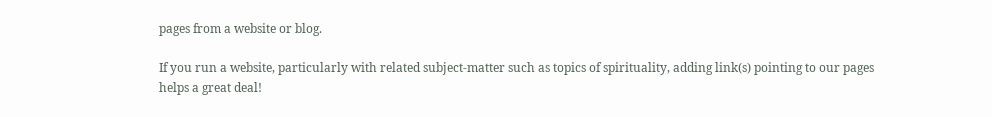pages from a website or blog.

If you run a website, particularly with related subject-matter such as topics of spirituality, adding link(s) pointing to our pages helps a great deal!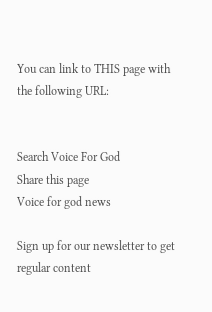You can link to THIS page with the following URL:


Search Voice For God
Share this page
Voice for god news

Sign up for our newsletter to get regular content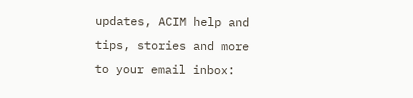updates, ACIM help and tips, stories and more to your email inbox: